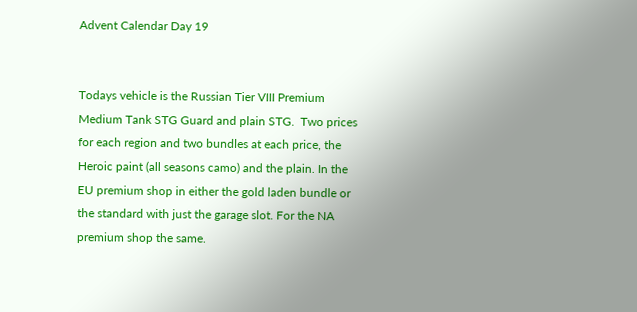Advent Calendar Day 19


Todays vehicle is the Russian Tier VIII Premium Medium Tank STG Guard and plain STG.  Two prices for each region and two bundles at each price, the Heroic paint (all seasons camo) and the plain. In the EU premium shop in either the gold laden bundle or the standard with just the garage slot. For the NA premium shop the same.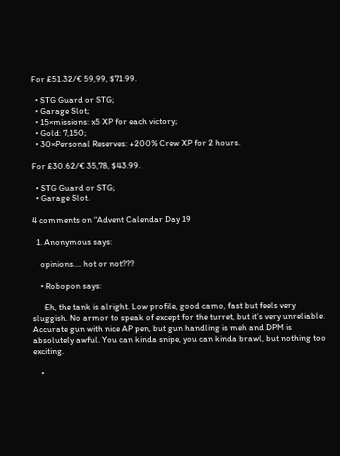For £51.32/€ 59,99, $71.99.

  • STG Guard or STG;
  • Garage Slot;
  • 15×missions: x5 XP for each victory;
  • Gold: 7,150;
  • 30×Personal Reserves: +200% Crew XP for 2 hours.

For £30.62/€ 35,78, $43.99.

  • STG Guard or STG;
  • Garage Slot.

4 comments on “Advent Calendar Day 19

  1. Anonymous says:

    opinions…. hot or not???

    • Robopon says:

      Eh, the tank is alright. Low profile, good camo, fast but feels very sluggish. No armor to speak of except for the turret, but it’s very unreliable. Accurate gun with nice AP pen, but gun handling is meh and DPM is absolutely awful. You can kinda snipe, you can kinda brawl, but nothing too exciting.

    •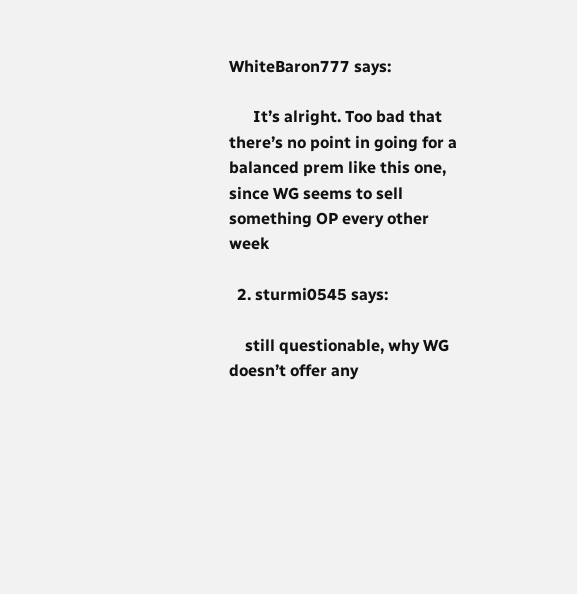WhiteBaron777 says:

      It’s alright. Too bad that there’s no point in going for a balanced prem like this one, since WG seems to sell something OP every other week

  2. sturmi0545 says:

    still questionable, why WG doesn’t offer any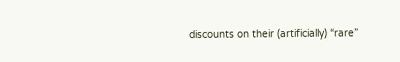discounts on their (artificially) “rare”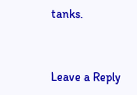tanks.


Leave a Reply